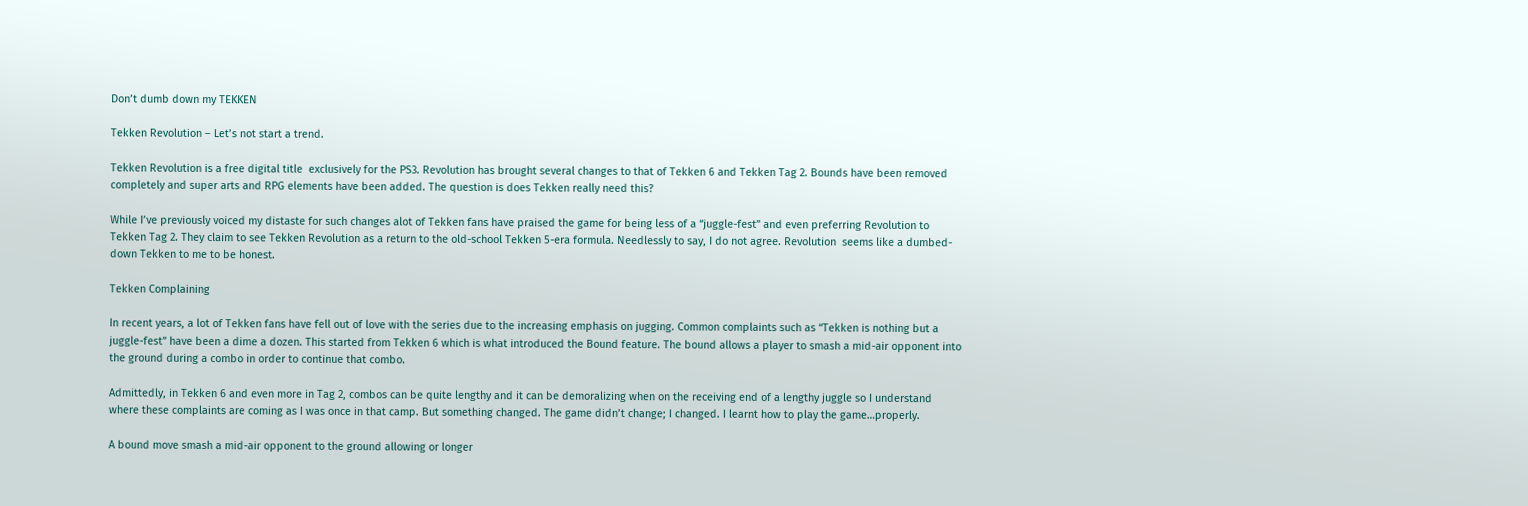Don’t dumb down my TEKKEN

Tekken Revolution – Let’s not start a trend.

Tekken Revolution is a free digital title  exclusively for the PS3. Revolution has brought several changes to that of Tekken 6 and Tekken Tag 2. Bounds have been removed completely and super arts and RPG elements have been added. The question is does Tekken really need this?

While I’ve previously voiced my distaste for such changes alot of Tekken fans have praised the game for being less of a “juggle-fest” and even preferring Revolution to Tekken Tag 2. They claim to see Tekken Revolution as a return to the old-school Tekken 5-era formula. Needlessly to say, I do not agree. Revolution  seems like a dumbed-down Tekken to me to be honest.

Tekken Complaining

In recent years, a lot of Tekken fans have fell out of love with the series due to the increasing emphasis on jugging. Common complaints such as “Tekken is nothing but a juggle-fest” have been a dime a dozen. This started from Tekken 6 which is what introduced the Bound feature. The bound allows a player to smash a mid-air opponent into the ground during a combo in order to continue that combo.

Admittedly, in Tekken 6 and even more in Tag 2, combos can be quite lengthy and it can be demoralizing when on the receiving end of a lengthy juggle so I understand where these complaints are coming as I was once in that camp. But something changed. The game didn’t change; I changed. I learnt how to play the game…properly.

A bound move smash a mid-air opponent to the ground allowing or longer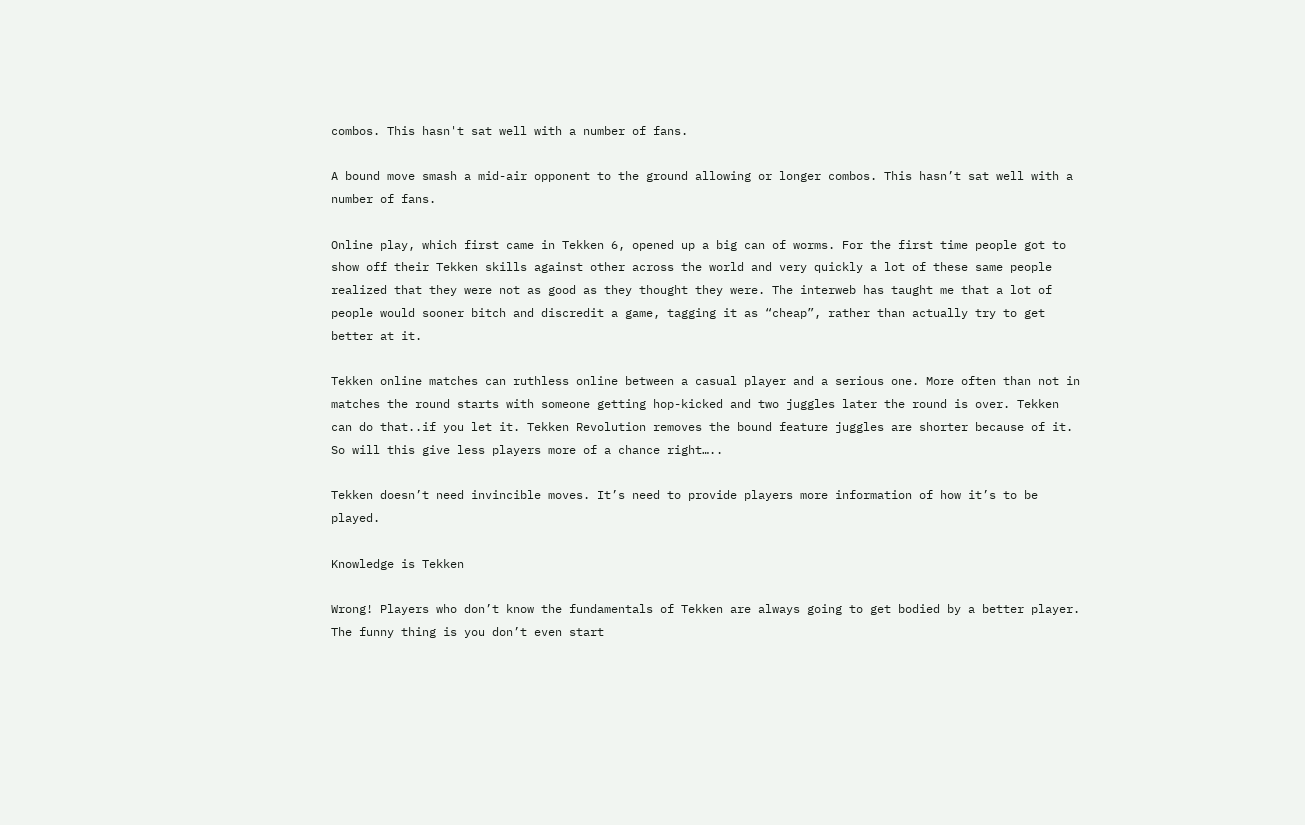combos. This hasn't sat well with a number of fans.

A bound move smash a mid-air opponent to the ground allowing or longer combos. This hasn’t sat well with a number of fans.

Online play, which first came in Tekken 6, opened up a big can of worms. For the first time people got to show off their Tekken skills against other across the world and very quickly a lot of these same people realized that they were not as good as they thought they were. The interweb has taught me that a lot of people would sooner bitch and discredit a game, tagging it as “cheap”, rather than actually try to get better at it.

Tekken online matches can ruthless online between a casual player and a serious one. More often than not in matches the round starts with someone getting hop-kicked and two juggles later the round is over. Tekken can do that..if you let it. Tekken Revolution removes the bound feature juggles are shorter because of it. So will this give less players more of a chance right…..

Tekken doesn’t need invincible moves. It’s need to provide players more information of how it’s to be played.

Knowledge is Tekken

Wrong! Players who don’t know the fundamentals of Tekken are always going to get bodied by a better player. The funny thing is you don’t even start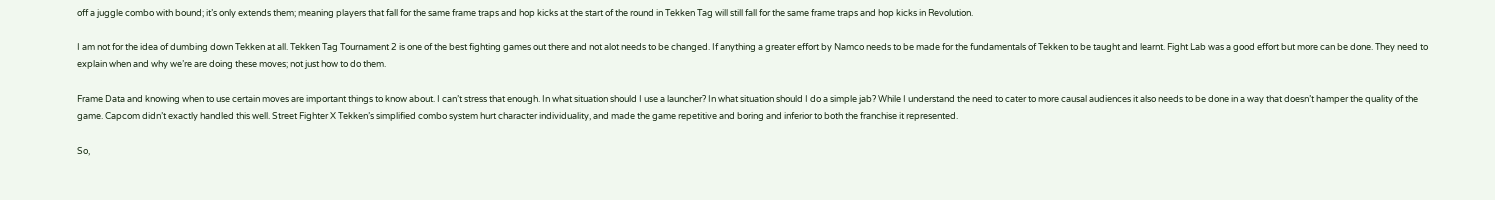off a juggle combo with bound; it’s only extends them; meaning players that fall for the same frame traps and hop kicks at the start of the round in Tekken Tag will still fall for the same frame traps and hop kicks in Revolution.

I am not for the idea of dumbing down Tekken at all. Tekken Tag Tournament 2 is one of the best fighting games out there and not alot needs to be changed. If anything a greater effort by Namco needs to be made for the fundamentals of Tekken to be taught and learnt. Fight Lab was a good effort but more can be done. They need to explain when and why we’re are doing these moves; not just how to do them.

Frame Data and knowing when to use certain moves are important things to know about. I can’t stress that enough. In what situation should I use a launcher? In what situation should I do a simple jab? While I understand the need to cater to more causal audiences it also needs to be done in a way that doesn’t hamper the quality of the game. Capcom didn’t exactly handled this well. Street Fighter X Tekken’s simplified combo system hurt character individuality, and made the game repetitive and boring and inferior to both the franchise it represented.

So,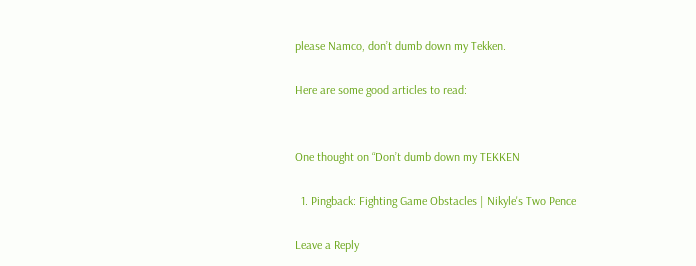please Namco, don’t dumb down my Tekken.

Here are some good articles to read:


One thought on “Don’t dumb down my TEKKEN

  1. Pingback: Fighting Game Obstacles | Nikyle's Two Pence

Leave a Reply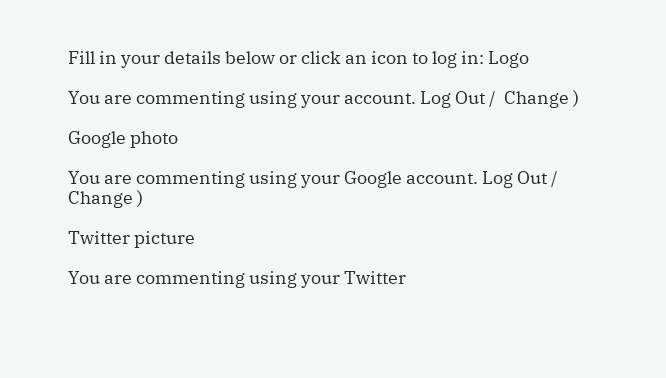Fill in your details below or click an icon to log in: Logo

You are commenting using your account. Log Out /  Change )

Google photo

You are commenting using your Google account. Log Out /  Change )

Twitter picture

You are commenting using your Twitter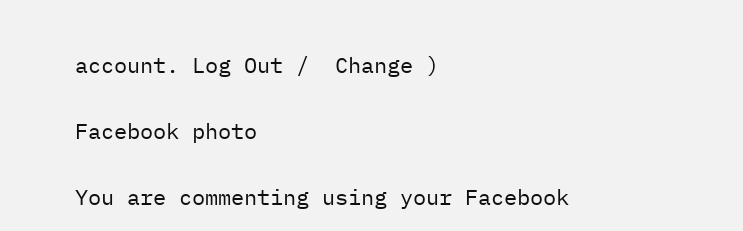account. Log Out /  Change )

Facebook photo

You are commenting using your Facebook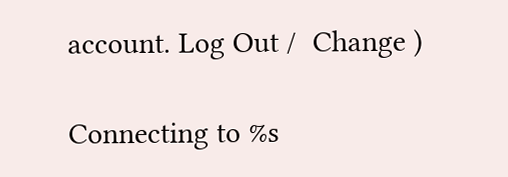account. Log Out /  Change )

Connecting to %s